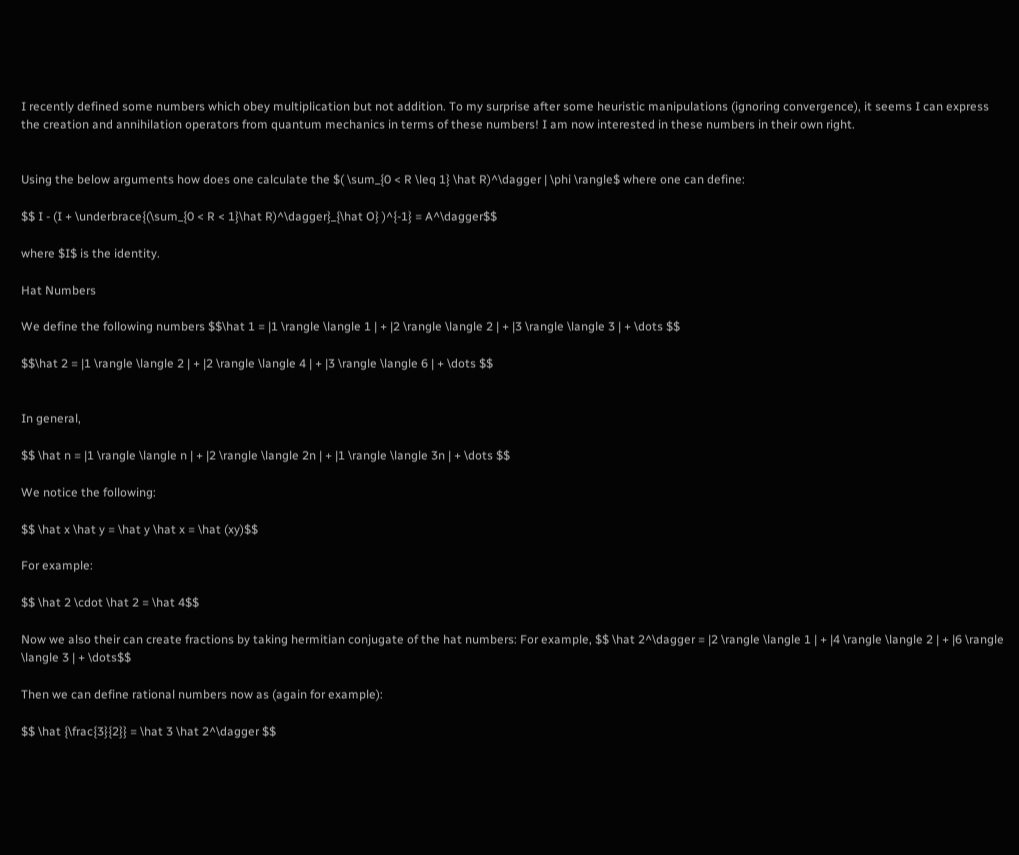I recently defined some numbers which obey multiplication but not addition. To my surprise after some heuristic manipulations (ignoring convergence), it seems I can express the creation and annihilation operators from quantum mechanics in terms of these numbers! I am now interested in these numbers in their own right.


Using the below arguments how does one calculate the $( \sum_{0 < R \leq 1} \hat R)^\dagger | \phi \rangle$ where one can define:

$$ I - (I + \underbrace{(\sum_{0 < R < 1}\hat R)^\dagger}_{\hat O} )^{-1} = A^\dagger$$

where $I$ is the identity.

Hat Numbers

We define the following numbers $$\hat 1 = |1 \rangle \langle 1 | + |2 \rangle \langle 2 | + |3 \rangle \langle 3 | + \dots $$

$$\hat 2 = |1 \rangle \langle 2 | + |2 \rangle \langle 4 | + |3 \rangle \langle 6 | + \dots $$


In general,

$$ \hat n = |1 \rangle \langle n | + |2 \rangle \langle 2n | + |1 \rangle \langle 3n | + \dots $$

We notice the following:

$$ \hat x \hat y = \hat y \hat x = \hat (xy)$$

For example:

$$ \hat 2 \cdot \hat 2 = \hat 4$$

Now we also their can create fractions by taking hermitian conjugate of the hat numbers: For example, $$ \hat 2^\dagger = |2 \rangle \langle 1 | + |4 \rangle \langle 2 | + |6 \rangle \langle 3 | + \dots$$

Then we can define rational numbers now as (again for example):

$$ \hat {\frac{3}{2}} = \hat 3 \hat 2^\dagger $$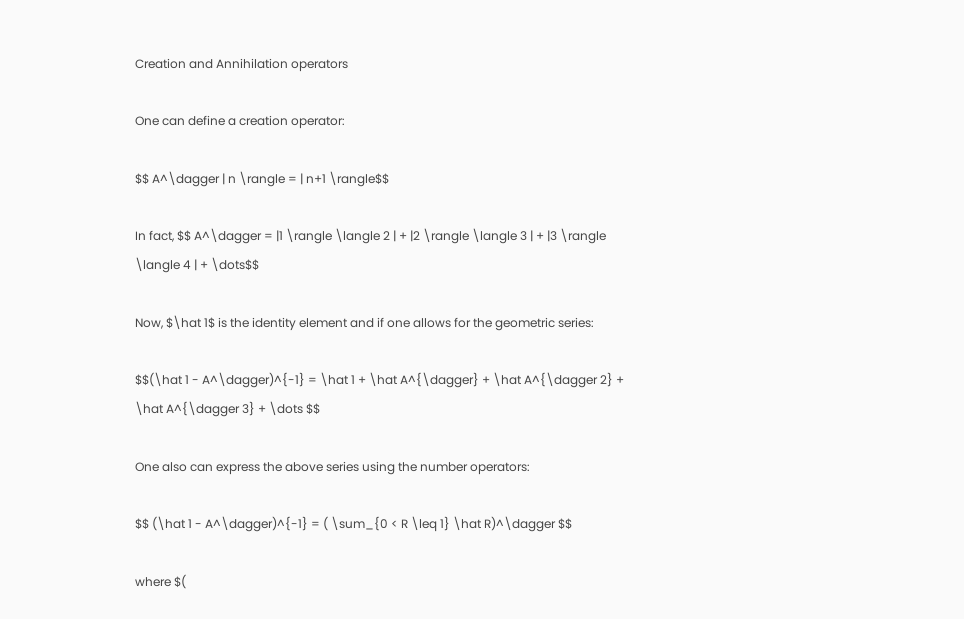Creation and Annihilation operators

One can define a creation operator:

$$ A^\dagger | n \rangle = | n+1 \rangle$$

In fact, $$ A^\dagger = |1 \rangle \langle 2 | + |2 \rangle \langle 3 | + |3 \rangle \langle 4 | + \dots$$

Now, $\hat 1$ is the identity element and if one allows for the geometric series:

$$(\hat 1 - A^\dagger)^{-1} = \hat 1 + \hat A^{\dagger} + \hat A^{\dagger 2} + \hat A^{\dagger 3} + \dots $$

One also can express the above series using the number operators:

$$ (\hat 1 - A^\dagger)^{-1} = ( \sum_{0 < R \leq 1} \hat R)^\dagger $$

where $(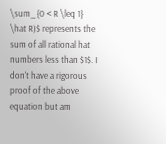\sum_{0 < R \leq 1} \hat R)$ represents the sum of all rational hat numbers less than $1$. I don't have a rigorous proof of the above equation but am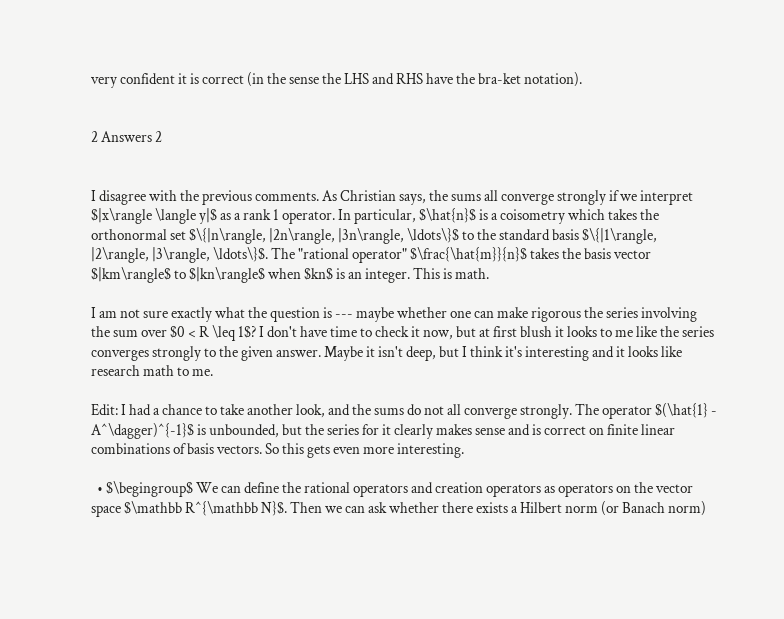very confident it is correct (in the sense the LHS and RHS have the bra-ket notation).


2 Answers 2


I disagree with the previous comments. As Christian says, the sums all converge strongly if we interpret $|x\rangle \langle y|$ as a rank 1 operator. In particular, $\hat{n}$ is a coisometry which takes the orthonormal set $\{|n\rangle, |2n\rangle, |3n\rangle, \ldots\}$ to the standard basis $\{|1\rangle, |2\rangle, |3\rangle, \ldots\}$. The "rational operator" $\frac{\hat{m}}{n}$ takes the basis vector $|km\rangle$ to $|kn\rangle$ when $kn$ is an integer. This is math.

I am not sure exactly what the question is --- maybe whether one can make rigorous the series involving the sum over $0 < R \leq 1$? I don't have time to check it now, but at first blush it looks to me like the series converges strongly to the given answer. Maybe it isn't deep, but I think it's interesting and it looks like research math to me.

Edit: I had a chance to take another look, and the sums do not all converge strongly. The operator $(\hat{1} - A^\dagger)^{-1}$ is unbounded, but the series for it clearly makes sense and is correct on finite linear combinations of basis vectors. So this gets even more interesting.

  • $\begingroup$ We can define the rational operators and creation operators as operators on the vector space $\mathbb R^{\mathbb N}$. Then we can ask whether there exists a Hilbert norm (or Banach norm)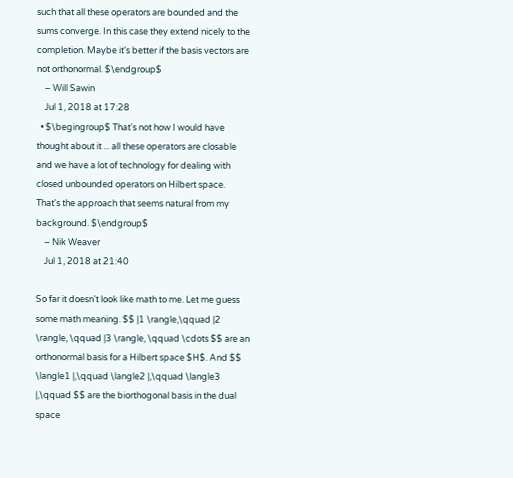such that all these operators are bounded and the sums converge. In this case they extend nicely to the completion. Maybe it's better if the basis vectors are not orthonormal. $\endgroup$
    – Will Sawin
    Jul 1, 2018 at 17:28
  • $\begingroup$ That's not how I would have thought about it ... all these operators are closable and we have a lot of technology for dealing with closed unbounded operators on Hilbert space. That's the approach that seems natural from my background. $\endgroup$
    – Nik Weaver
    Jul 1, 2018 at 21:40

So far it doesn't look like math to me. Let me guess some math meaning. $$ |1 \rangle,\qquad |2 \rangle, \qquad |3 \rangle, \qquad \cdots $$ are an orthonormal basis for a Hilbert space $H$. And $$ \langle1 |,\qquad \langle2 |,\qquad \langle3 |,\qquad $$ are the biorthogonal basis in the dual space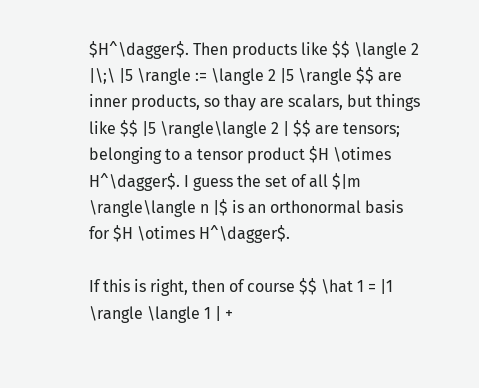$H^\dagger$. Then products like $$ \langle 2 |\;\ |5 \rangle := \langle 2 |5 \rangle $$ are inner products, so thay are scalars, but things like $$ |5 \rangle\langle 2 | $$ are tensors; belonging to a tensor product $H \otimes H^\dagger$. I guess the set of all $|m \rangle\langle n |$ is an orthonormal basis for $H \otimes H^\dagger$.

If this is right, then of course $$ \hat 1 = |1 \rangle \langle 1 | +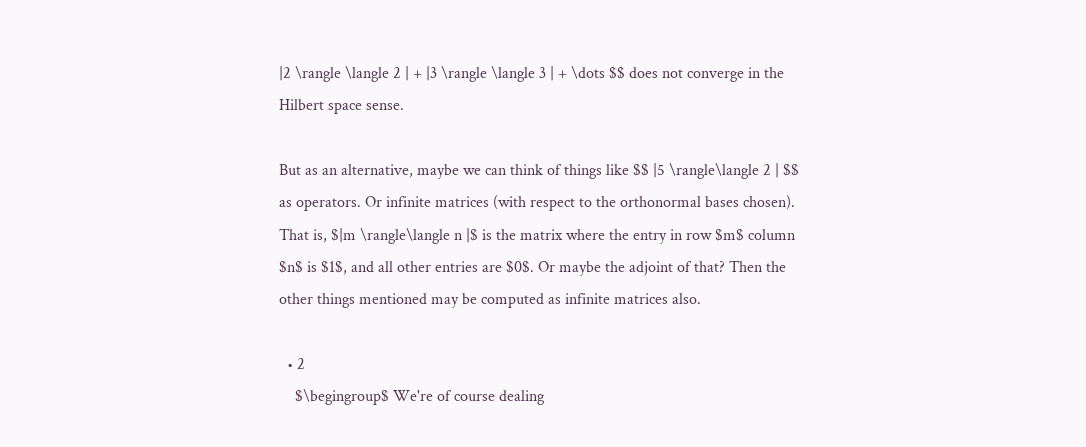|2 \rangle \langle 2 | + |3 \rangle \langle 3 | + \dots $$ does not converge in the Hilbert space sense.

But as an alternative, maybe we can think of things like $$ |5 \rangle\langle 2 | $$ as operators. Or infinite matrices (with respect to the orthonormal bases chosen). That is, $|m \rangle\langle n |$ is the matrix where the entry in row $m$ column $n$ is $1$, and all other entries are $0$. Or maybe the adjoint of that? Then the other things mentioned may be computed as infinite matrices also.

  • 2
    $\begingroup$ We're of course dealing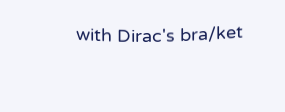with Dirac's bra/ket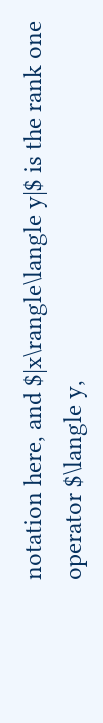notation here, and $|x\rangle\langle y|$ is the rank one operator $\langle y,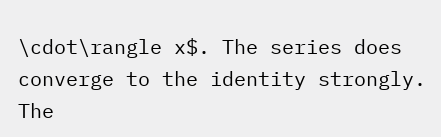\cdot\rangle x$. The series does converge to the identity strongly. The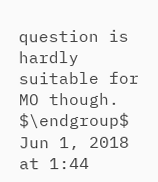question is hardly suitable for MO though. $\endgroup$ Jun 1, 2018 at 1:44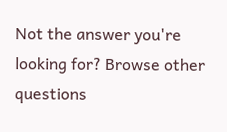Not the answer you're looking for? Browse other questions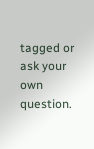tagged or ask your own question.